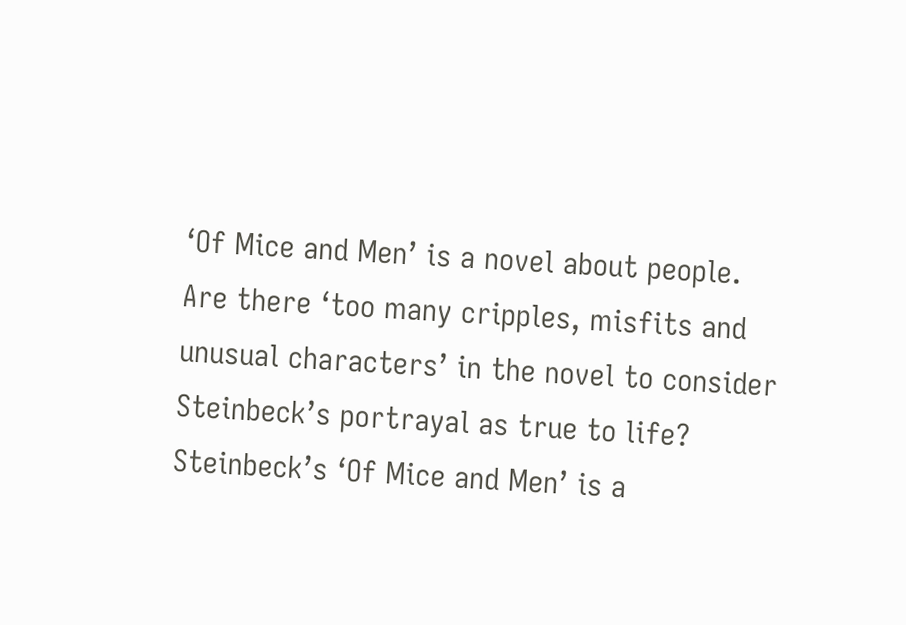‘Of Mice and Men’ is a novel about people. Are there ‘too many cripples, misfits and unusual characters’ in the novel to consider Steinbeck’s portrayal as true to life? Steinbeck’s ‘Of Mice and Men’ is a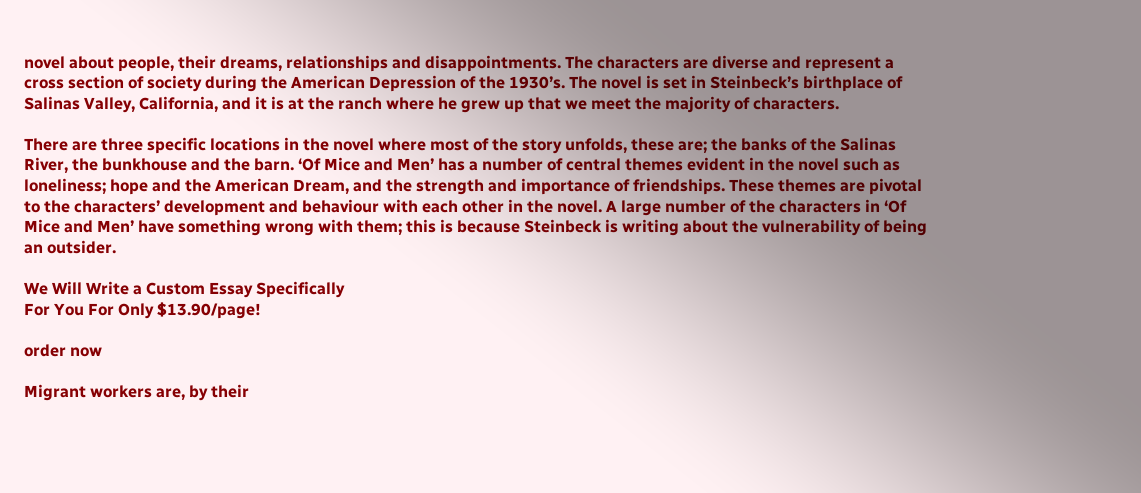novel about people, their dreams, relationships and disappointments. The characters are diverse and represent a cross section of society during the American Depression of the 1930’s. The novel is set in Steinbeck’s birthplace of Salinas Valley, California, and it is at the ranch where he grew up that we meet the majority of characters.

There are three specific locations in the novel where most of the story unfolds, these are; the banks of the Salinas River, the bunkhouse and the barn. ‘Of Mice and Men’ has a number of central themes evident in the novel such as loneliness; hope and the American Dream, and the strength and importance of friendships. These themes are pivotal to the characters’ development and behaviour with each other in the novel. A large number of the characters in ‘Of Mice and Men’ have something wrong with them; this is because Steinbeck is writing about the vulnerability of being an outsider.

We Will Write a Custom Essay Specifically
For You For Only $13.90/page!

order now

Migrant workers are, by their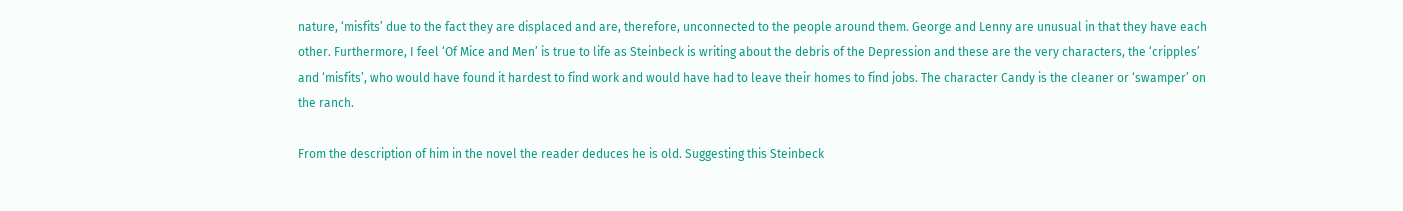nature, ‘misfits’ due to the fact they are displaced and are, therefore, unconnected to the people around them. George and Lenny are unusual in that they have each other. Furthermore, I feel ‘Of Mice and Men’ is true to life as Steinbeck is writing about the debris of the Depression and these are the very characters, the ‘cripples’ and ‘misfits’, who would have found it hardest to find work and would have had to leave their homes to find jobs. The character Candy is the cleaner or ‘swamper’ on the ranch.

From the description of him in the novel the reader deduces he is old. Suggesting this Steinbeck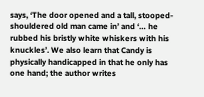says, ‘The door opened and a tall, stooped-shouldered old man came in’ and ‘… he rubbed his bristly white whiskers with his knuckles’. We also learn that Candy is physically handicapped in that he only has one hand; the author writes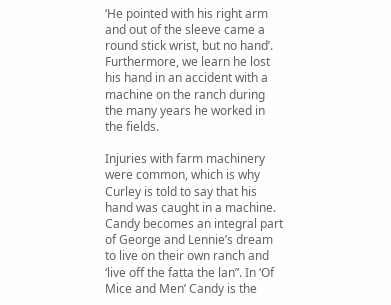‘He pointed with his right arm and out of the sleeve came a round stick wrist, but no hand’. Furthermore, we learn he lost his hand in an accident with a machine on the ranch during the many years he worked in the fields.

Injuries with farm machinery were common, which is why Curley is told to say that his hand was caught in a machine. Candy becomes an integral part of George and Lennie’s dream to live on their own ranch and ‘live off the fatta the lan”. In ‘Of Mice and Men’ Candy is the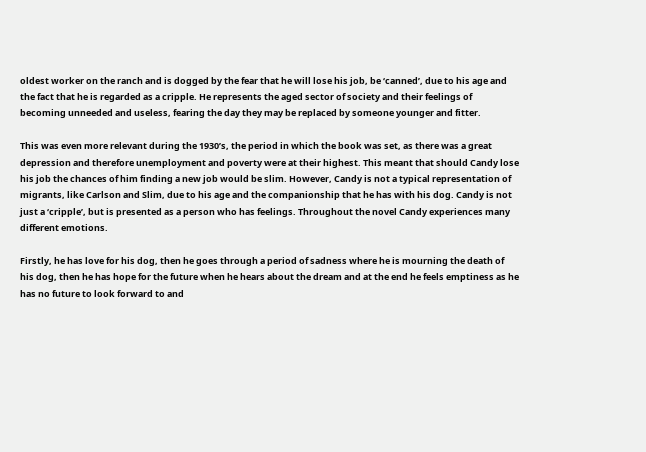oldest worker on the ranch and is dogged by the fear that he will lose his job, be ‘canned’, due to his age and the fact that he is regarded as a cripple. He represents the aged sector of society and their feelings of becoming unneeded and useless, fearing the day they may be replaced by someone younger and fitter.

This was even more relevant during the 1930’s, the period in which the book was set, as there was a great depression and therefore unemployment and poverty were at their highest. This meant that should Candy lose his job the chances of him finding a new job would be slim. However, Candy is not a typical representation of migrants, like Carlson and Slim, due to his age and the companionship that he has with his dog. Candy is not just a ‘cripple’, but is presented as a person who has feelings. Throughout the novel Candy experiences many different emotions.

Firstly, he has love for his dog, then he goes through a period of sadness where he is mourning the death of his dog, then he has hope for the future when he hears about the dream and at the end he feels emptiness as he has no future to look forward to and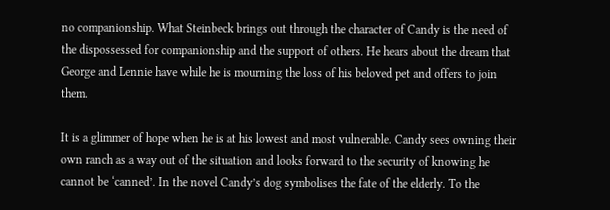no companionship. What Steinbeck brings out through the character of Candy is the need of the dispossessed for companionship and the support of others. He hears about the dream that George and Lennie have while he is mourning the loss of his beloved pet and offers to join them.

It is a glimmer of hope when he is at his lowest and most vulnerable. Candy sees owning their own ranch as a way out of the situation and looks forward to the security of knowing he cannot be ‘canned’. In the novel Candy’s dog symbolises the fate of the elderly. To the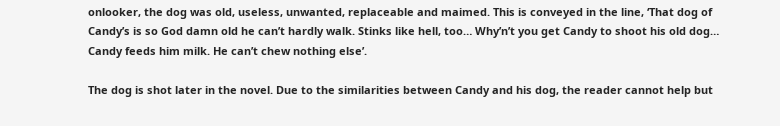onlooker, the dog was old, useless, unwanted, replaceable and maimed. This is conveyed in the line, ‘That dog of Candy’s is so God damn old he can’t hardly walk. Stinks like hell, too… Why’n’t you get Candy to shoot his old dog… Candy feeds him milk. He can’t chew nothing else’.

The dog is shot later in the novel. Due to the similarities between Candy and his dog, the reader cannot help but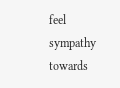feel sympathy towards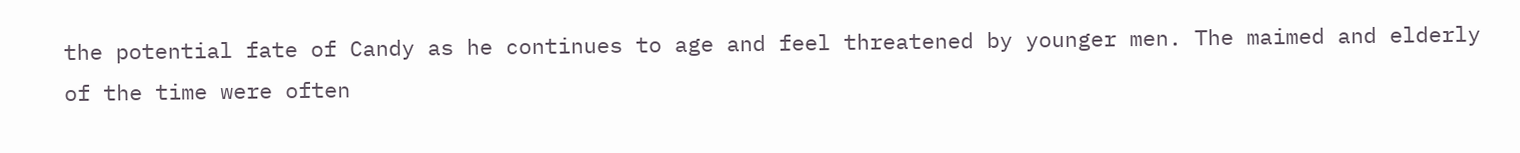the potential fate of Candy as he continues to age and feel threatened by younger men. The maimed and elderly of the time were often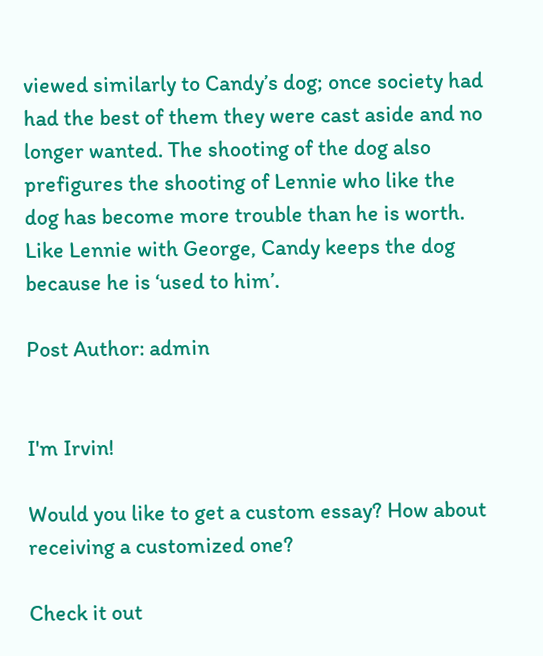viewed similarly to Candy’s dog; once society had had the best of them they were cast aside and no longer wanted. The shooting of the dog also prefigures the shooting of Lennie who like the dog has become more trouble than he is worth. Like Lennie with George, Candy keeps the dog because he is ‘used to him’.

Post Author: admin


I'm Irvin!

Would you like to get a custom essay? How about receiving a customized one?

Check it out